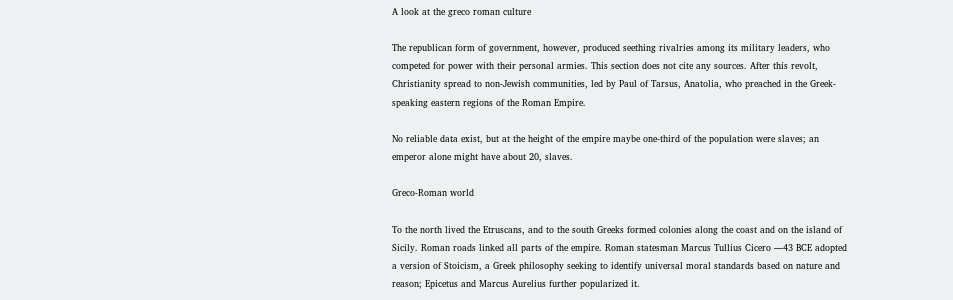A look at the greco roman culture

The republican form of government, however, produced seething rivalries among its military leaders, who competed for power with their personal armies. This section does not cite any sources. After this revolt, Christianity spread to non-Jewish communities, led by Paul of Tarsus, Anatolia, who preached in the Greek-speaking eastern regions of the Roman Empire.

No reliable data exist, but at the height of the empire maybe one-third of the population were slaves; an emperor alone might have about 20, slaves.

Greco-Roman world

To the north lived the Etruscans, and to the south Greeks formed colonies along the coast and on the island of Sicily. Roman roads linked all parts of the empire. Roman statesman Marcus Tullius Cicero —43 BCE adopted a version of Stoicism, a Greek philosophy seeking to identify universal moral standards based on nature and reason; Epicetus and Marcus Aurelius further popularized it.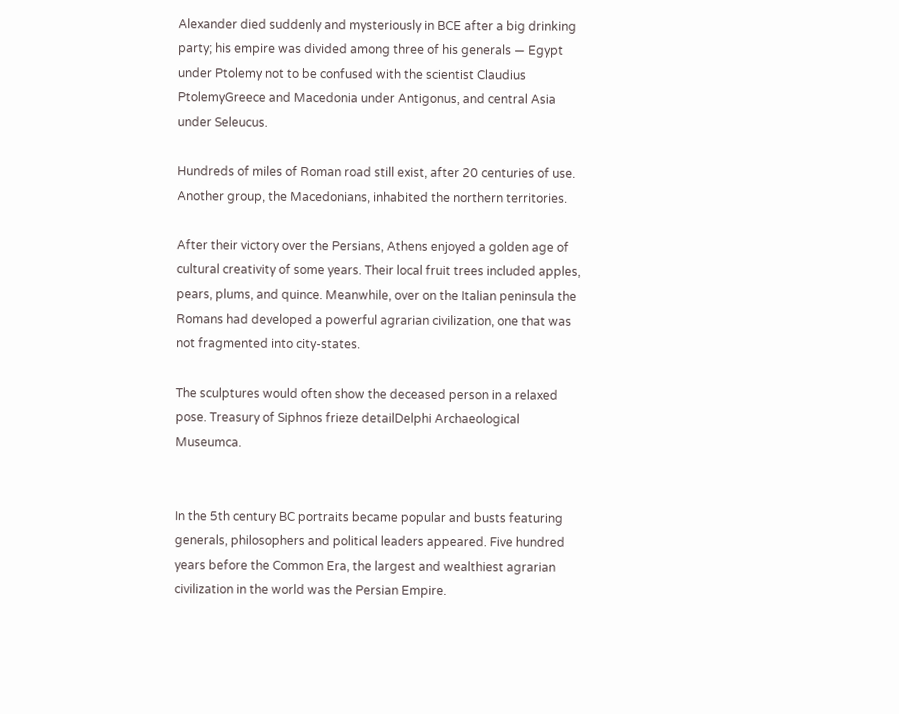Alexander died suddenly and mysteriously in BCE after a big drinking party; his empire was divided among three of his generals — Egypt under Ptolemy not to be confused with the scientist Claudius PtolemyGreece and Macedonia under Antigonus, and central Asia under Seleucus.

Hundreds of miles of Roman road still exist, after 20 centuries of use. Another group, the Macedonians, inhabited the northern territories.

After their victory over the Persians, Athens enjoyed a golden age of cultural creativity of some years. Their local fruit trees included apples, pears, plums, and quince. Meanwhile, over on the Italian peninsula the Romans had developed a powerful agrarian civilization, one that was not fragmented into city-states.

The sculptures would often show the deceased person in a relaxed pose. Treasury of Siphnos frieze detailDelphi Archaeological Museumca.


In the 5th century BC portraits became popular and busts featuring generals, philosophers and political leaders appeared. Five hundred years before the Common Era, the largest and wealthiest agrarian civilization in the world was the Persian Empire.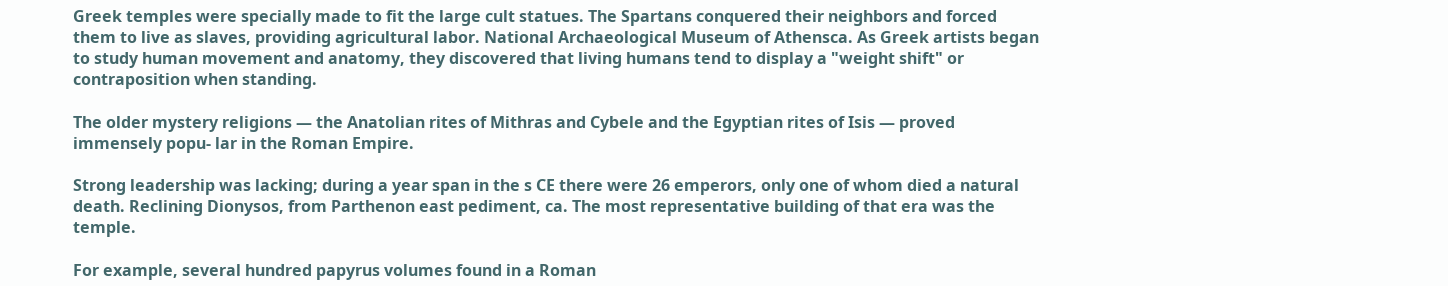Greek temples were specially made to fit the large cult statues. The Spartans conquered their neighbors and forced them to live as slaves, providing agricultural labor. National Archaeological Museum of Athensca. As Greek artists began to study human movement and anatomy, they discovered that living humans tend to display a "weight shift" or contraposition when standing.

The older mystery religions — the Anatolian rites of Mithras and Cybele and the Egyptian rites of Isis — proved immensely popu- lar in the Roman Empire.

Strong leadership was lacking; during a year span in the s CE there were 26 emperors, only one of whom died a natural death. Reclining Dionysos, from Parthenon east pediment, ca. The most representative building of that era was the temple.

For example, several hundred papyrus volumes found in a Roman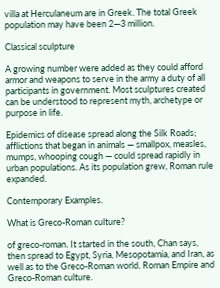villa at Herculaneum are in Greek. The total Greek population may have been 2—3 million.

Classical sculpture

A growing number were added as they could afford armor and weapons to serve in the army a duty of all participants in government. Most sculptures created can be understood to represent myth, archetype or purpose in life.

Epidemics of disease spread along the Silk Roads; afflictions that began in animals — smallpox, measles, mumps, whooping cough — could spread rapidly in urban populations. As its population grew, Roman rule expanded.

Contemporary Examples.

What is Greco-Roman culture?

of greco-roman. It started in the south, Chan says, then spread to Egypt, Syria, Mesopotamia, and Iran, as well as to the Greco-Roman world. Roman Empire and Greco-Roman culture.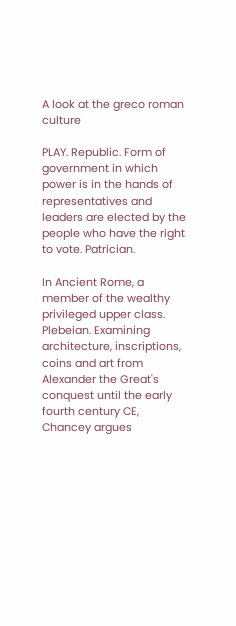A look at the greco roman culture

PLAY. Republic. Form of government in which power is in the hands of representatives and leaders are elected by the people who have the right to vote. Patrician.

In Ancient Rome, a member of the wealthy privileged upper class. Plebeian. Examining architecture, inscriptions, coins and art from Alexander the Great's conquest until the early fourth century CE, Chancey argues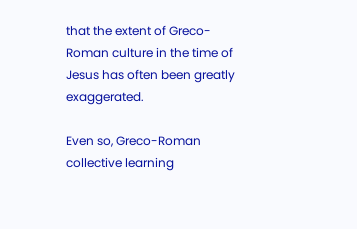that the extent of Greco-Roman culture in the time of Jesus has often been greatly exaggerated.

Even so, Greco-Roman collective learning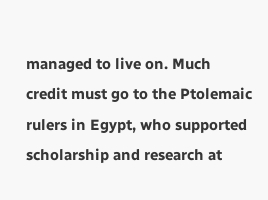managed to live on. Much credit must go to the Ptolemaic rulers in Egypt, who supported scholarship and research at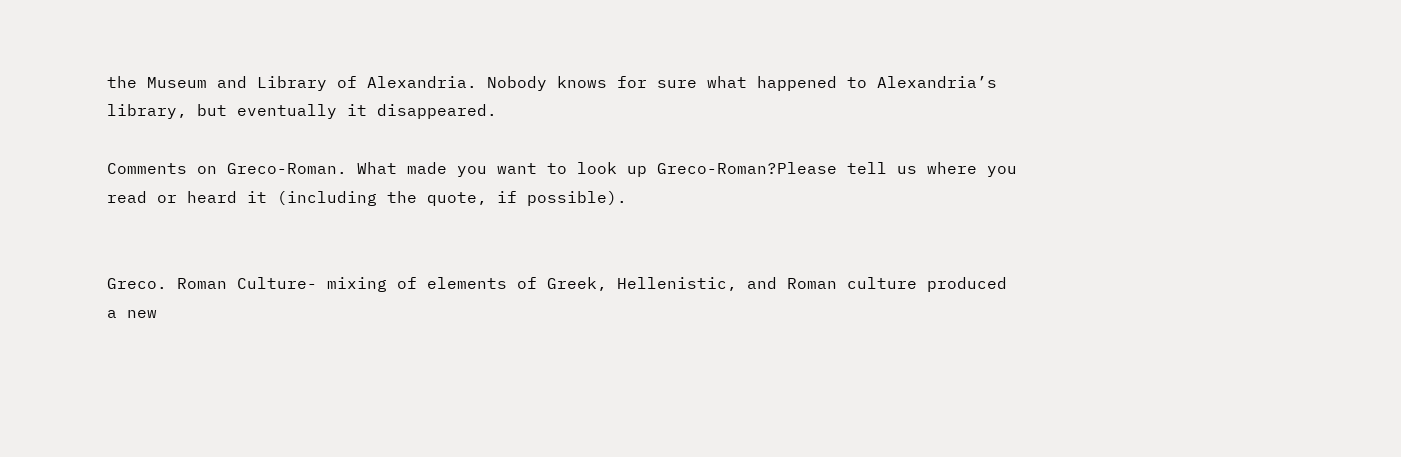the Museum and Library of Alexandria. Nobody knows for sure what happened to Alexandria’s library, but eventually it disappeared.

Comments on Greco-Roman. What made you want to look up Greco-Roman?Please tell us where you read or heard it (including the quote, if possible).


Greco. Roman Culture- mixing of elements of Greek, Hellenistic, and Roman culture produced a new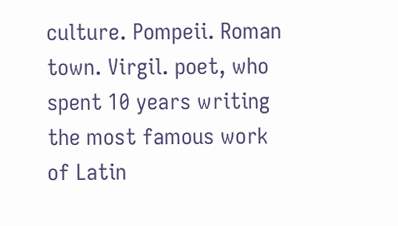culture. Pompeii. Roman town. Virgil. poet, who spent 10 years writing the most famous work of Latin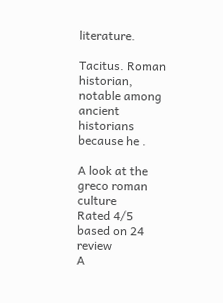literature.

Tacitus. Roman historian, notable among ancient historians because he .

A look at the greco roman culture
Rated 4/5 based on 24 review
A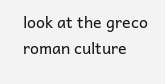look at the greco roman culture